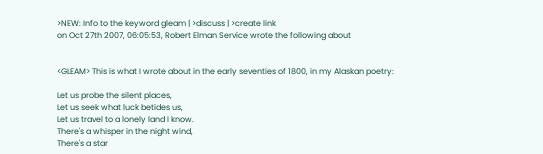>NEW: Info to the keyword gleam | >discuss | >create link
on Oct 27th 2007, 06:05:53, Robert Elman Service wrote the following about


<GLEAM> This is what I wrote about in the early seventies of 1800, in my Alaskan poetry:

Let us probe the silent places,
Let us seek what luck betides us,
Let us travel to a lonely land I know.
There's a whisper in the night wind,
There's a star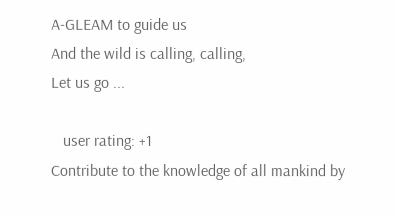A-GLEAM to guide us
And the wild is calling, calling,
Let us go ...

   user rating: +1
Contribute to the knowledge of all mankind by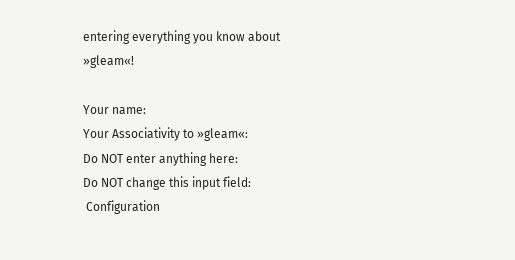entering everything you know about »gleam«!

Your name:
Your Associativity to »gleam«:
Do NOT enter anything here:
Do NOT change this input field:
 Configuration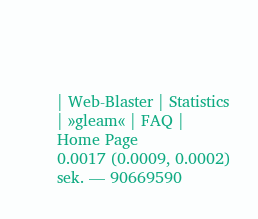| Web-Blaster | Statistics | »gleam« | FAQ | Home Page
0.0017 (0.0009, 0.0002) sek. –– 90669590